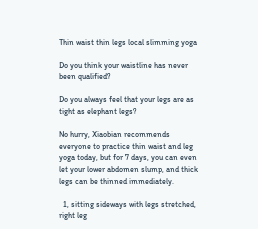Thin waist thin legs local slimming yoga

Do you think your waistline has never been qualified?

Do you always feel that your legs are as tight as elephant legs?

No hurry, Xiaobian recommends everyone to practice thin waist and leg yoga today, but for 7 days, you can even let your lower abdomen slump, and thick legs can be thinned immediately.

  1, sitting sideways with legs stretched, right leg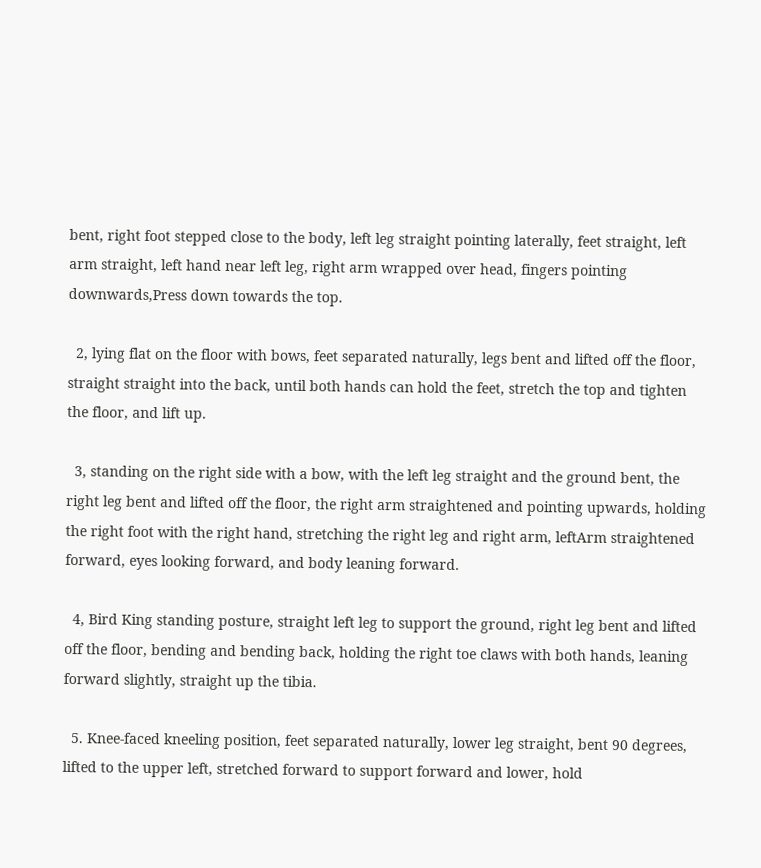bent, right foot stepped close to the body, left leg straight pointing laterally, feet straight, left arm straight, left hand near left leg, right arm wrapped over head, fingers pointing downwards,Press down towards the top.

  2, lying flat on the floor with bows, feet separated naturally, legs bent and lifted off the floor, straight straight into the back, until both hands can hold the feet, stretch the top and tighten the floor, and lift up.

  3, standing on the right side with a bow, with the left leg straight and the ground bent, the right leg bent and lifted off the floor, the right arm straightened and pointing upwards, holding the right foot with the right hand, stretching the right leg and right arm, leftArm straightened forward, eyes looking forward, and body leaning forward.

  4, Bird King standing posture, straight left leg to support the ground, right leg bent and lifted off the floor, bending and bending back, holding the right toe claws with both hands, leaning forward slightly, straight up the tibia.

  5. Knee-faced kneeling position, feet separated naturally, lower leg straight, bent 90 degrees, lifted to the upper left, stretched forward to support forward and lower, hold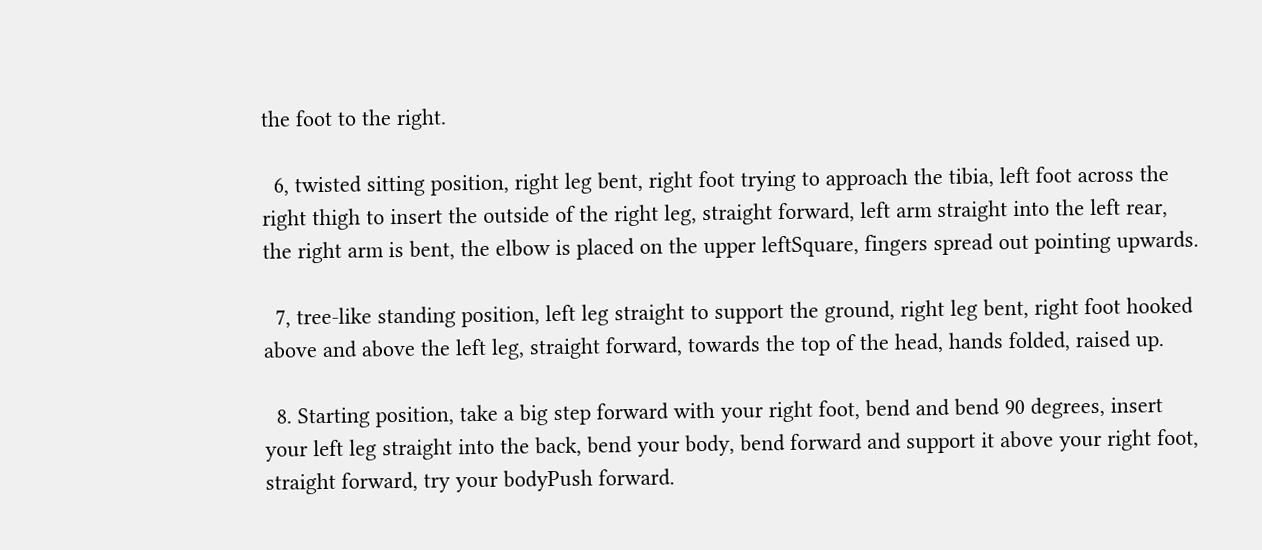the foot to the right.

  6, twisted sitting position, right leg bent, right foot trying to approach the tibia, left foot across the right thigh to insert the outside of the right leg, straight forward, left arm straight into the left rear, the right arm is bent, the elbow is placed on the upper leftSquare, fingers spread out pointing upwards.

  7, tree-like standing position, left leg straight to support the ground, right leg bent, right foot hooked above and above the left leg, straight forward, towards the top of the head, hands folded, raised up.

  8. Starting position, take a big step forward with your right foot, bend and bend 90 degrees, insert your left leg straight into the back, bend your body, bend forward and support it above your right foot, straight forward, try your bodyPush forward.